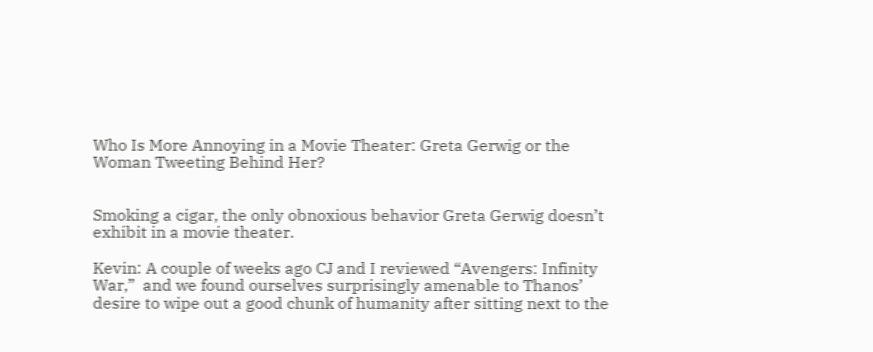Who Is More Annoying in a Movie Theater: Greta Gerwig or the Woman Tweeting Behind Her?


Smoking a cigar, the only obnoxious behavior Greta Gerwig doesn’t exhibit in a movie theater.

Kevin: A couple of weeks ago CJ and I reviewed “Avengers: Infinity War,”  and we found ourselves surprisingly amenable to Thanos’ desire to wipe out a good chunk of humanity after sitting next to the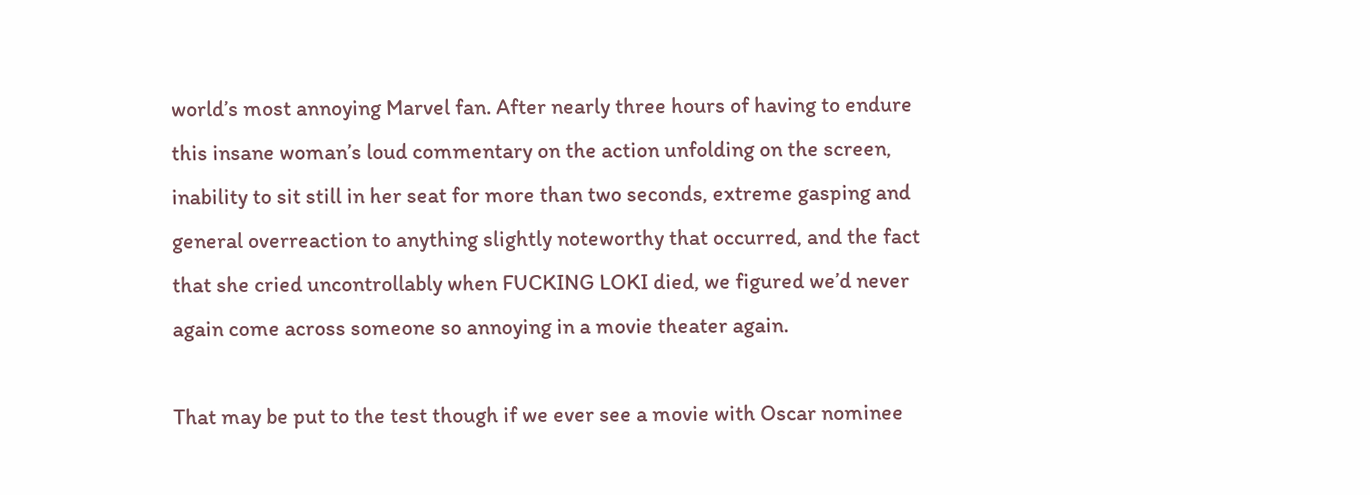world’s most annoying Marvel fan. After nearly three hours of having to endure this insane woman’s loud commentary on the action unfolding on the screen, inability to sit still in her seat for more than two seconds, extreme gasping and general overreaction to anything slightly noteworthy that occurred, and the fact that she cried uncontrollably when FUCKING LOKI died, we figured we’d never again come across someone so annoying in a movie theater again.

That may be put to the test though if we ever see a movie with Oscar nominee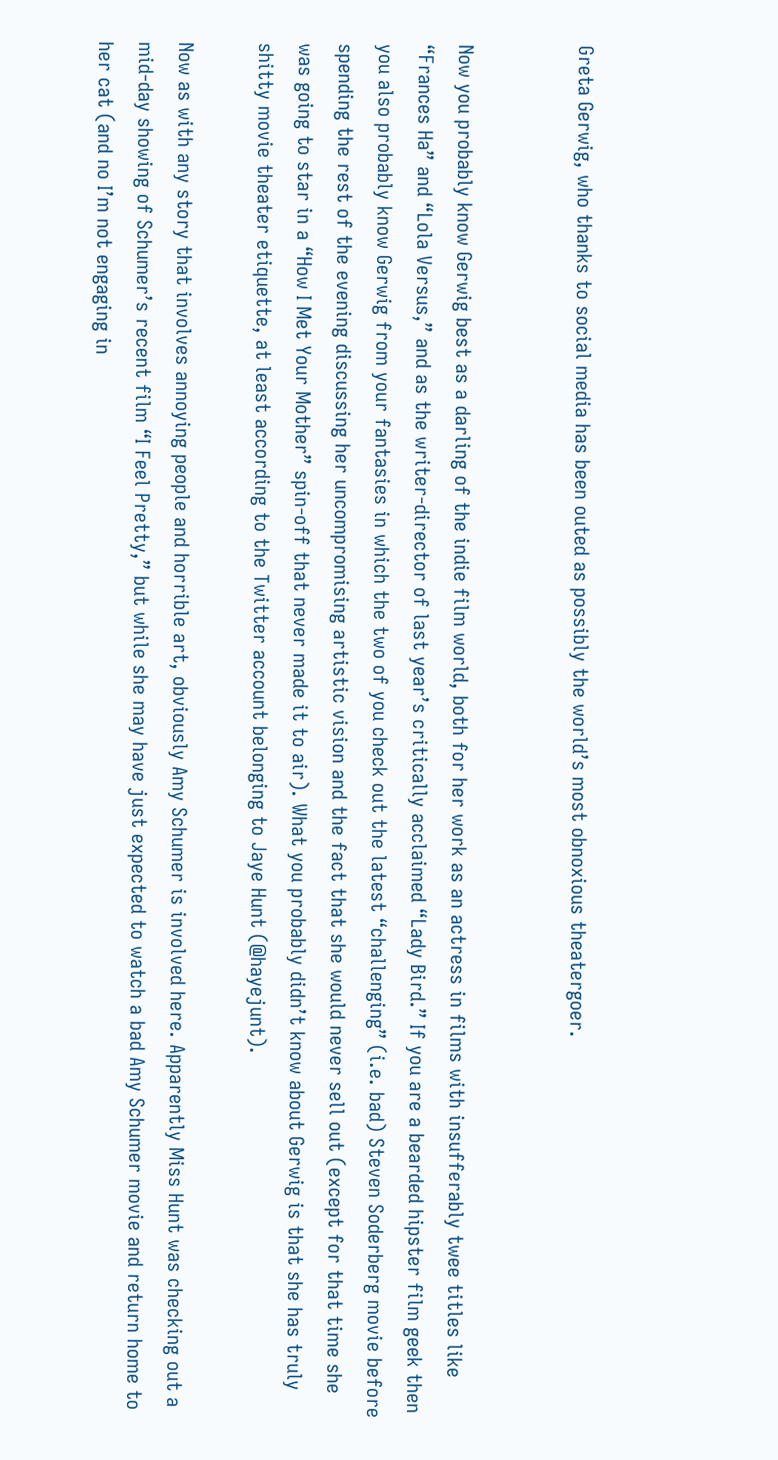Greta Gerwig, who thanks to social media has been outed as possibly the world’s most obnoxious theatergoer.


Now you probably know Gerwig best as a darling of the indie film world, both for her work as an actress in films with insufferably twee titles like “Frances Ha” and “Lola Versus,” and as the writer-director of last year’s critically acclaimed “Lady Bird.” If you are a bearded hipster film geek then you also probably know Gerwig from your fantasies in which the two of you check out the latest “challenging” (i.e. bad) Steven Soderberg movie before spending the rest of the evening discussing her uncompromising artistic vision and the fact that she would never sell out (except for that time she was going to star in a “How I Met Your Mother” spin-off that never made it to air). What you probably didn’t know about Gerwig is that she has truly shitty movie theater etiquette, at least according to the Twitter account belonging to Jaye Hunt (@hayejunt).

Now as with any story that involves annoying people and horrible art, obviously Amy Schumer is involved here. Apparently Miss Hunt was checking out a mid-day showing of Schumer’s recent film “I Feel Pretty,” but while she may have just expected to watch a bad Amy Schumer movie and return home to her cat (and no I’m not engaging in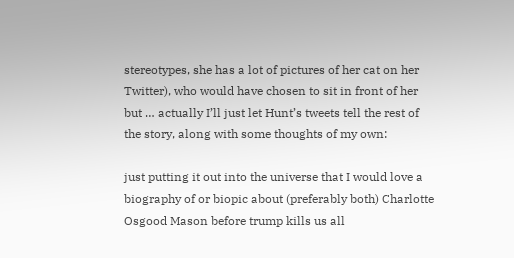stereotypes, she has a lot of pictures of her cat on her Twitter), who would have chosen to sit in front of her but … actually I’ll just let Hunt’s tweets tell the rest of the story, along with some thoughts of my own:

just putting it out into the universe that I would love a biography of or biopic about (preferably both) Charlotte Osgood Mason before trump kills us all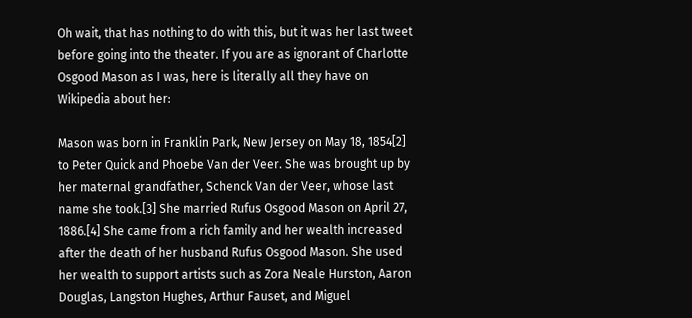Oh wait, that has nothing to do with this, but it was her last tweet before going into the theater. If you are as ignorant of Charlotte Osgood Mason as I was, here is literally all they have on Wikipedia about her:

Mason was born in Franklin Park, New Jersey on May 18, 1854[2] to Peter Quick and Phoebe Van der Veer. She was brought up by her maternal grandfather, Schenck Van der Veer, whose last name she took.[3] She married Rufus Osgood Mason on April 27, 1886.[4] She came from a rich family and her wealth increased after the death of her husband Rufus Osgood Mason. She used her wealth to support artists such as Zora Neale Hurston, Aaron Douglas, Langston Hughes, Arthur Fauset, and Miguel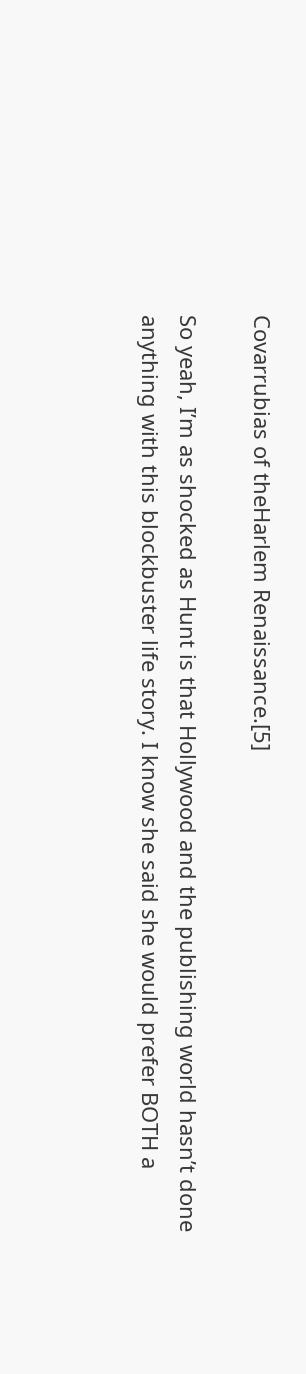Covarrubias of theHarlem Renaissance.[5]

So yeah, I’m as shocked as Hunt is that Hollywood and the publishing world hasn’t done anything with this blockbuster life story. I know she said she would prefer BOTH a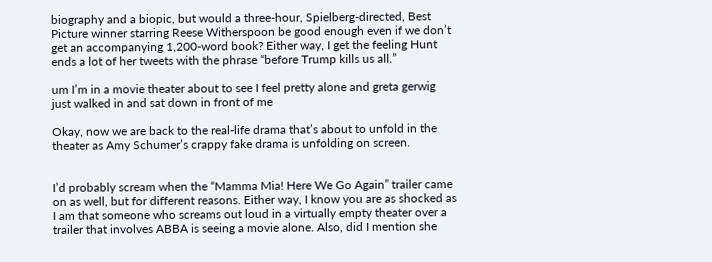biography and a biopic, but would a three-hour, Spielberg-directed, Best Picture winner starring Reese Witherspoon be good enough even if we don’t get an accompanying 1,200-word book? Either way, I get the feeling Hunt ends a lot of her tweets with the phrase “before Trump kills us all.”

um I’m in a movie theater about to see I feel pretty alone and greta gerwig just walked in and sat down in front of me

Okay, now we are back to the real-life drama that’s about to unfold in the theater as Amy Schumer’s crappy fake drama is unfolding on screen.


I’d probably scream when the “Mamma Mia! Here We Go Again” trailer came on as well, but for different reasons. Either way, I know you are as shocked as I am that someone who screams out loud in a virtually empty theater over a trailer that involves ABBA is seeing a movie alone. Also, did I mention she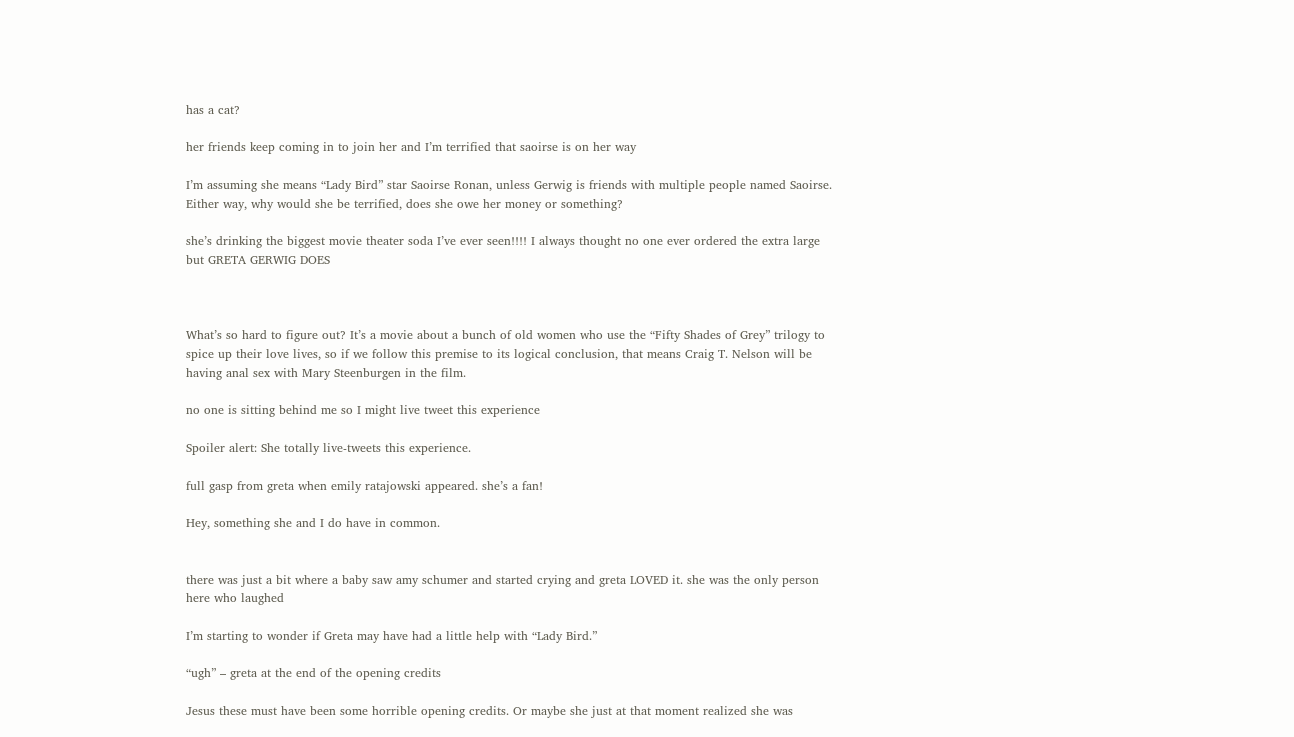has a cat?

her friends keep coming in to join her and I’m terrified that saoirse is on her way

I’m assuming she means “Lady Bird” star Saoirse Ronan, unless Gerwig is friends with multiple people named Saoirse. Either way, why would she be terrified, does she owe her money or something?

she’s drinking the biggest movie theater soda I’ve ever seen!!!! I always thought no one ever ordered the extra large but GRETA GERWIG DOES



What’s so hard to figure out? It’s a movie about a bunch of old women who use the “Fifty Shades of Grey” trilogy to spice up their love lives, so if we follow this premise to its logical conclusion, that means Craig T. Nelson will be having anal sex with Mary Steenburgen in the film.

no one is sitting behind me so I might live tweet this experience

Spoiler alert: She totally live-tweets this experience.

full gasp from greta when emily ratajowski appeared. she’s a fan!

Hey, something she and I do have in common.


there was just a bit where a baby saw amy schumer and started crying and greta LOVED it. she was the only person here who laughed

I’m starting to wonder if Greta may have had a little help with “Lady Bird.”

“ugh” – greta at the end of the opening credits

Jesus these must have been some horrible opening credits. Or maybe she just at that moment realized she was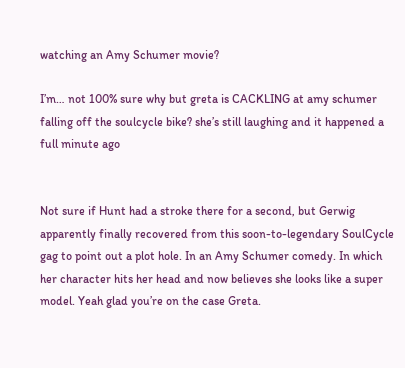watching an Amy Schumer movie?

I’m… not 100% sure why but greta is CACKLING at amy schumer falling off the soulcycle bike? she’s still laughing and it happened a full minute ago


Not sure if Hunt had a stroke there for a second, but Gerwig apparently finally recovered from this soon-to-legendary SoulCycle gag to point out a plot hole. In an Amy Schumer comedy. In which her character hits her head and now believes she looks like a super model. Yeah glad you’re on the case Greta.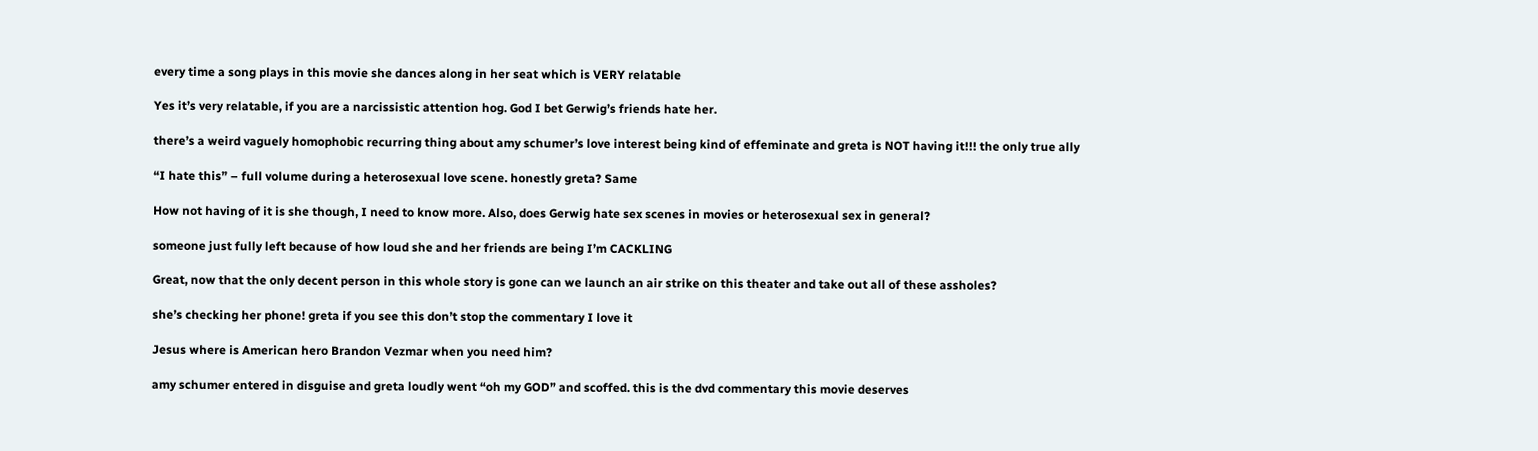every time a song plays in this movie she dances along in her seat which is VERY relatable

Yes it’s very relatable, if you are a narcissistic attention hog. God I bet Gerwig’s friends hate her.

there’s a weird vaguely homophobic recurring thing about amy schumer’s love interest being kind of effeminate and greta is NOT having it!!! the only true ally

“I hate this” – full volume during a heterosexual love scene. honestly greta? Same

How not having of it is she though, I need to know more. Also, does Gerwig hate sex scenes in movies or heterosexual sex in general?

someone just fully left because of how loud she and her friends are being I’m CACKLING

Great, now that the only decent person in this whole story is gone can we launch an air strike on this theater and take out all of these assholes?

she’s checking her phone! greta if you see this don’t stop the commentary I love it

Jesus where is American hero Brandon Vezmar when you need him?

amy schumer entered in disguise and greta loudly went “oh my GOD” and scoffed. this is the dvd commentary this movie deserves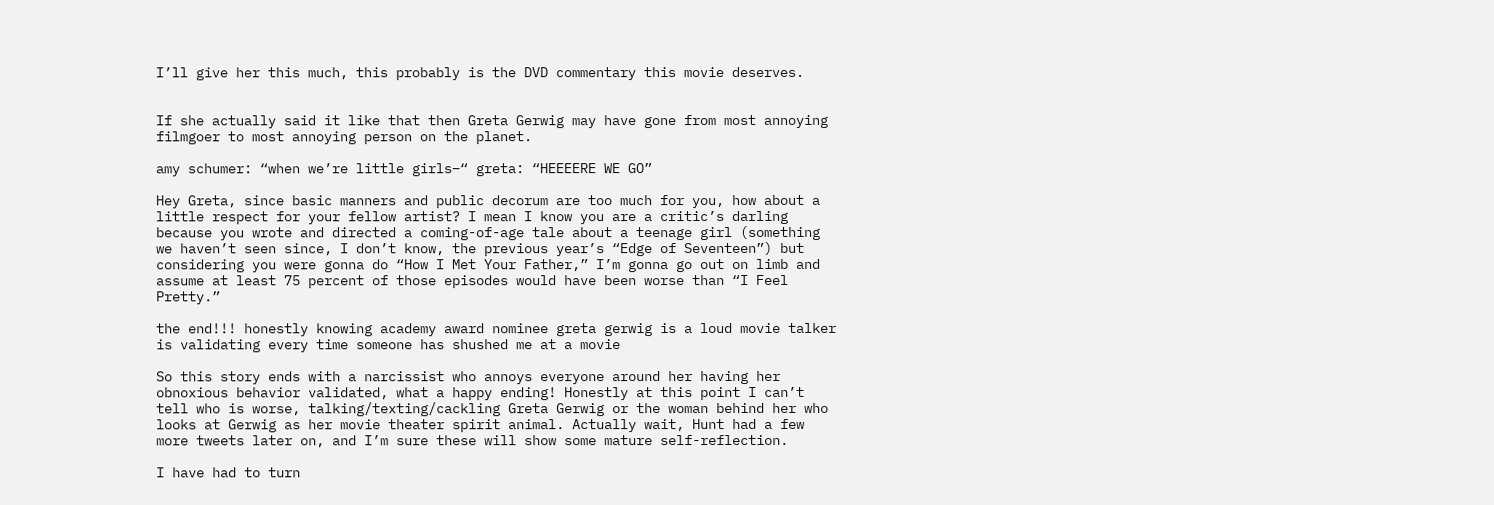I’ll give her this much, this probably is the DVD commentary this movie deserves.


If she actually said it like that then Greta Gerwig may have gone from most annoying filmgoer to most annoying person on the planet.

amy schumer: “when we’re little girls–“ greta: “HEEEERE WE GO”

Hey Greta, since basic manners and public decorum are too much for you, how about a little respect for your fellow artist? I mean I know you are a critic’s darling because you wrote and directed a coming-of-age tale about a teenage girl (something we haven’t seen since, I don’t know, the previous year’s “Edge of Seventeen”) but considering you were gonna do “How I Met Your Father,” I’m gonna go out on limb and assume at least 75 percent of those episodes would have been worse than “I Feel Pretty.”

the end!!! honestly knowing academy award nominee greta gerwig is a loud movie talker is validating every time someone has shushed me at a movie

So this story ends with a narcissist who annoys everyone around her having her obnoxious behavior validated, what a happy ending! Honestly at this point I can’t tell who is worse, talking/texting/cackling Greta Gerwig or the woman behind her who looks at Gerwig as her movie theater spirit animal. Actually wait, Hunt had a few more tweets later on, and I’m sure these will show some mature self-reflection.

I have had to turn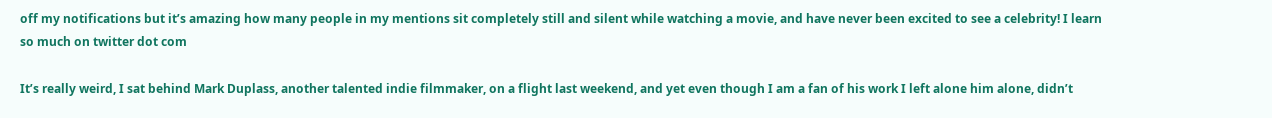off my notifications but it’s amazing how many people in my mentions sit completely still and silent while watching a movie, and have never been excited to see a celebrity! I learn so much on twitter dot com

It’s really weird, I sat behind Mark Duplass, another talented indie filmmaker, on a flight last weekend, and yet even though I am a fan of his work I left alone him alone, didn’t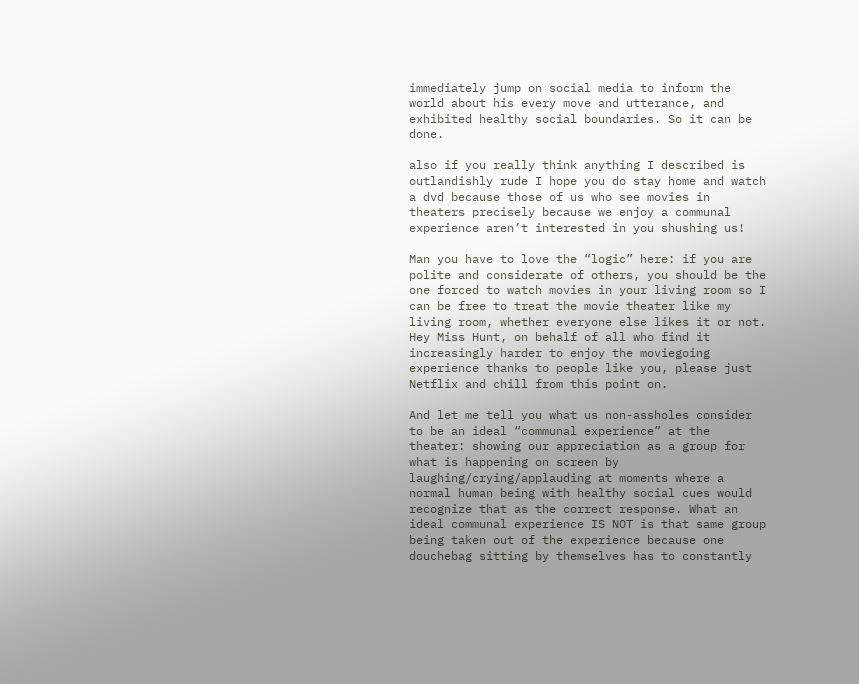immediately jump on social media to inform the world about his every move and utterance, and exhibited healthy social boundaries. So it can be done.

also if you really think anything I described is outlandishly rude I hope you do stay home and watch a dvd because those of us who see movies in theaters precisely because we enjoy a communal experience aren’t interested in you shushing us!

Man you have to love the “logic” here: if you are polite and considerate of others, you should be the one forced to watch movies in your living room so I can be free to treat the movie theater like my living room, whether everyone else likes it or not. Hey Miss Hunt, on behalf of all who find it increasingly harder to enjoy the moviegoing experience thanks to people like you, please just Netflix and chill from this point on.

And let me tell you what us non-assholes consider to be an ideal “communal experience” at the theater: showing our appreciation as a group for what is happening on screen by laughing/crying/applauding at moments where a normal human being with healthy social cues would recognize that as the correct response. What an ideal communal experience IS NOT is that same group being taken out of the experience because one douchebag sitting by themselves has to constantly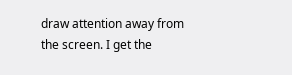draw attention away from the screen. I get the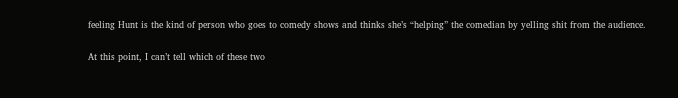feeling Hunt is the kind of person who goes to comedy shows and thinks she’s “helping” the comedian by yelling shit from the audience.

At this point, I can’t tell which of these two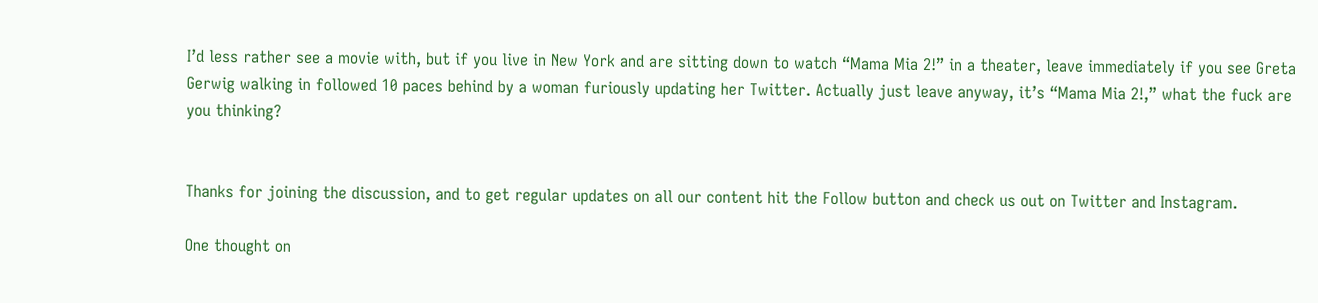I’d less rather see a movie with, but if you live in New York and are sitting down to watch “Mama Mia 2!” in a theater, leave immediately if you see Greta Gerwig walking in followed 10 paces behind by a woman furiously updating her Twitter. Actually just leave anyway, it’s “Mama Mia 2!,” what the fuck are you thinking?


Thanks for joining the discussion, and to get regular updates on all our content hit the Follow button and check us out on Twitter and Instagram.

One thought on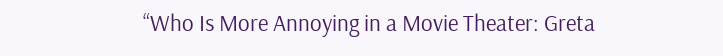“Who Is More Annoying in a Movie Theater: Greta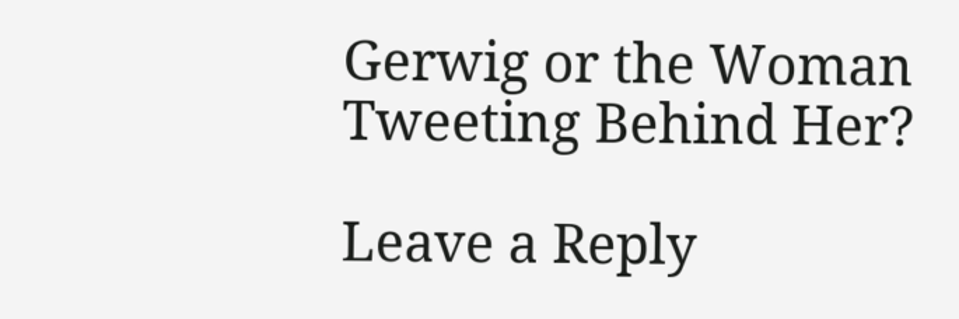Gerwig or the Woman Tweeting Behind Her?

Leave a Reply